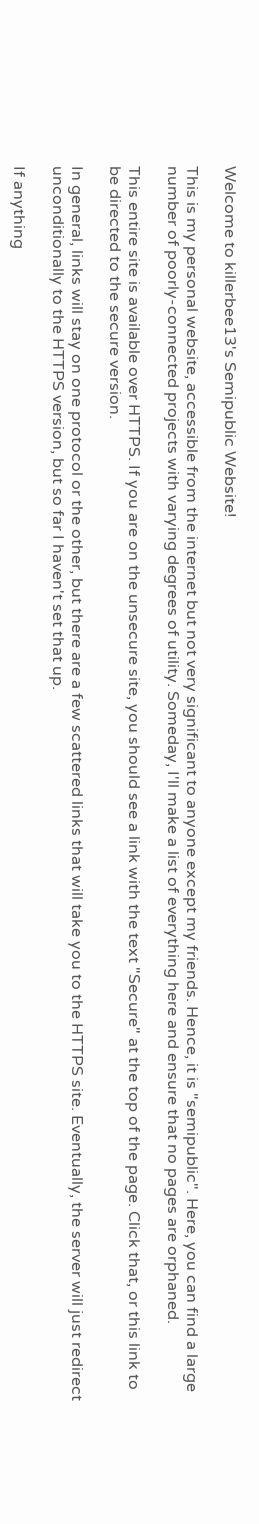Welcome to killerbee13's Semipublic Website!

This is my personal website, accessible from the internet but not very significant to anyone except my friends. Hence, it is "semipublic". Here, you can find a large number of poorly-connected projects with varying degrees of utility. Someday, I'll make a list of everything here and ensure that no pages are orphaned.

This entire site is available over HTTPS. If you are on the unsecure site, you should see a link with the text "Secure" at the top of the page. Click that, or this link to be directed to the secure version.

In general, links will stay on one protocol or the other, but there are a few scattered links that will take you to the HTTPS site. Eventually, the server will just redirect unconditionally to the HTTPS version, but so far I haven't set that up.

If anything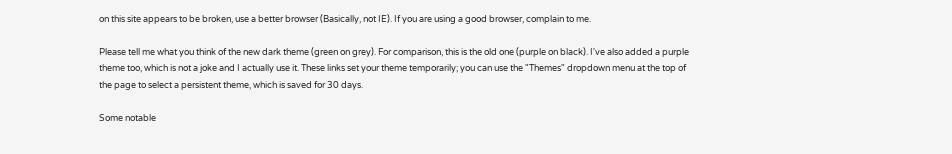on this site appears to be broken, use a better browser (Basically, not IE). If you are using a good browser, complain to me.

Please tell me what you think of the new dark theme (green on grey). For comparison, this is the old one (purple on black). I've also added a purple theme too, which is not a joke and I actually use it. These links set your theme temporarily; you can use the "Themes" dropdown menu at the top of the page to select a persistent theme, which is saved for 30 days.

Some notable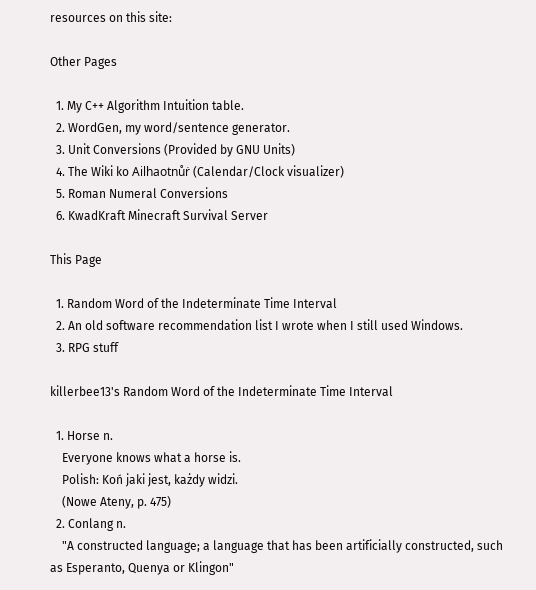resources on this site:

Other Pages

  1. My C++ Algorithm Intuition table.
  2. WordGen, my word/sentence generator.
  3. Unit Conversions (Provided by GNU Units)
  4. The Wiki ko Ailhaotnůṙ (Calendar/Clock visualizer)
  5. Roman Numeral Conversions
  6. KwadKraft Minecraft Survival Server

This Page

  1. Random Word of the Indeterminate Time Interval
  2. An old software recommendation list I wrote when I still used Windows.
  3. RPG stuff

killerbee13's Random Word of the Indeterminate Time Interval

  1. Horse n.
    Everyone knows what a horse is.
    Polish: Koń jaki jest, każdy widzi.
    (Nowe Ateny, p. 475)
  2. Conlang n.
    "A constructed language; a language that has been artificially constructed, such as Esperanto, Quenya or Klingon"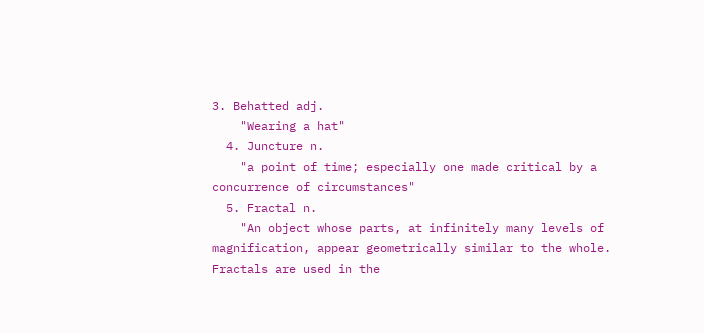3. Behatted adj.
    "Wearing a hat"
  4. Juncture n.
    "a point of time; especially one made critical by a concurrence of circumstances"
  5. Fractal n.
    "An object whose parts, at infinitely many levels of magnification, appear geometrically similar to the whole. Fractals are used in the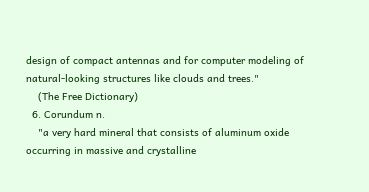design of compact antennas and for computer modeling of natural-looking structures like clouds and trees."
    (The Free Dictionary)
  6. Corundum n.
    "a very hard mineral that consists of aluminum oxide occurring in massive and crystalline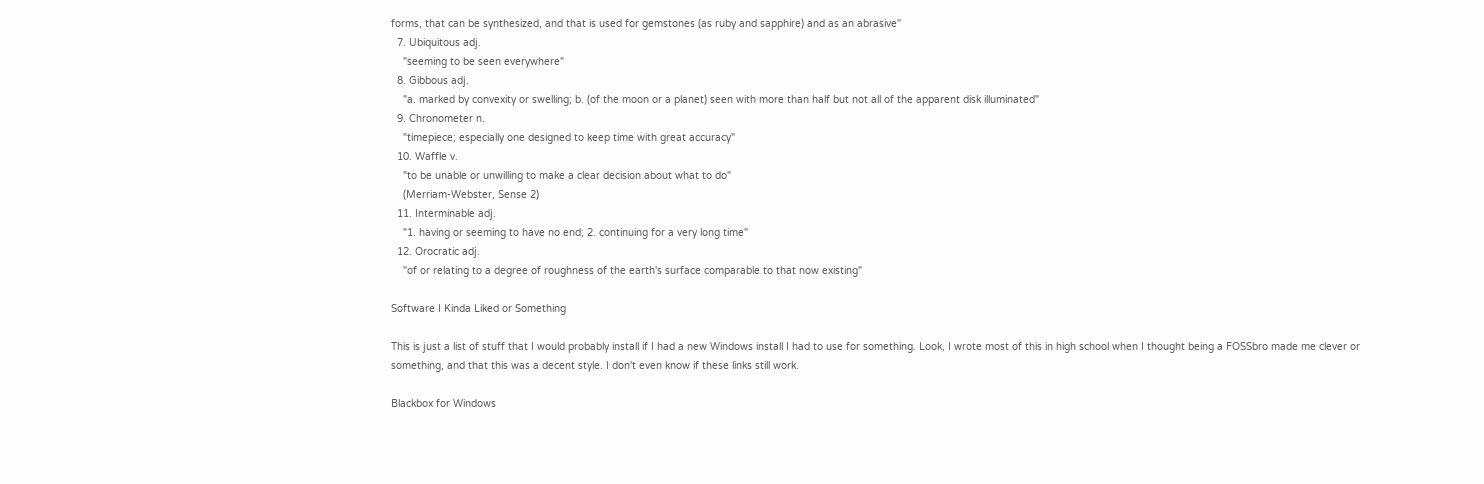forms, that can be synthesized, and that is used for gemstones (as ruby and sapphire) and as an abrasive"
  7. Ubiquitous adj.
    "seeming to be seen everywhere"
  8. Gibbous adj.
    "a. marked by convexity or swelling; b. (of the moon or a planet) seen with more than half but not all of the apparent disk illuminated"
  9. Chronometer n.
    "timepiece; especially one designed to keep time with great accuracy"
  10. Waffle v.
    "to be unable or unwilling to make a clear decision about what to do"
    (Merriam-Webster, Sense 2)
  11. Interminable adj.
    "1. having or seeming to have no end; 2. continuing for a very long time"
  12. Orocratic adj.
    "of or relating to a degree of roughness of the earth's surface comparable to that now existing"

Software I Kinda Liked or Something

This is just a list of stuff that I would probably install if I had a new Windows install I had to use for something. Look, I wrote most of this in high school when I thought being a FOSSbro made me clever or something, and that this was a decent style. I don't even know if these links still work.

Blackbox for Windows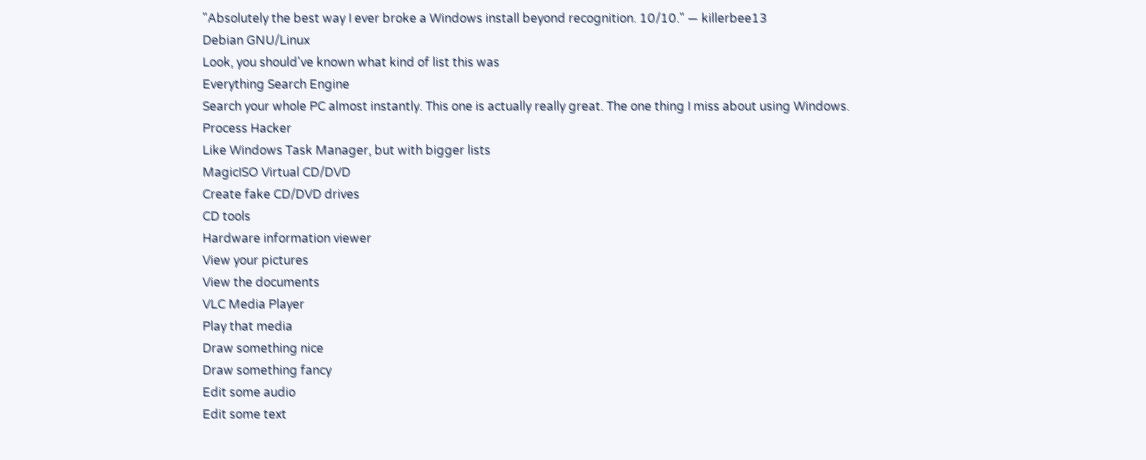"Absolutely the best way I ever broke a Windows install beyond recognition. 10/10." — killerbee13
Debian GNU/Linux
Look, you should've known what kind of list this was
Everything Search Engine
Search your whole PC almost instantly. This one is actually really great. The one thing I miss about using Windows.
Process Hacker
Like Windows Task Manager, but with bigger lists
MagicISO Virtual CD/DVD
Create fake CD/DVD drives
CD tools
Hardware information viewer
View your pictures
View the documents
VLC Media Player
Play that media
Draw something nice
Draw something fancy
Edit some audio
Edit some text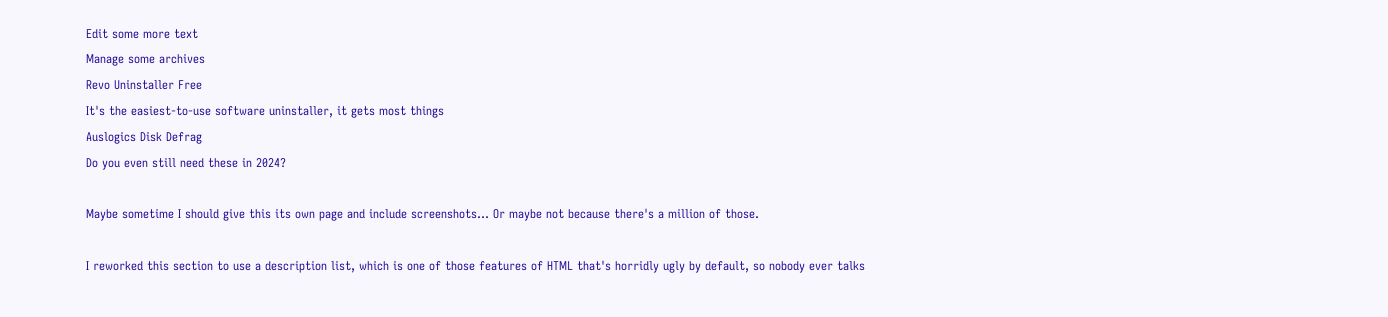Edit some more text
Manage some archives
Revo Uninstaller Free
It's the easiest-to-use software uninstaller, it gets most things
Auslogics Disk Defrag
Do you even still need these in 2024?

Maybe sometime I should give this its own page and include screenshots... Or maybe not because there's a million of those.

I reworked this section to use a description list, which is one of those features of HTML that's horridly ugly by default, so nobody ever talks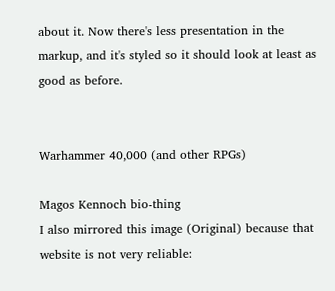about it. Now there's less presentation in the markup, and it's styled so it should look at least as good as before.


Warhammer 40,000 (and other RPGs)

Magos Kennoch bio-thing
I also mirrored this image (Original) because that website is not very reliable: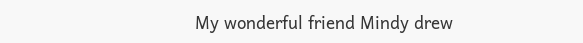My wonderful friend Mindy drew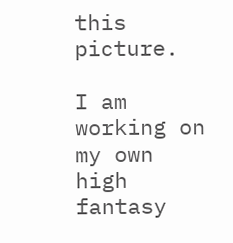this picture.

I am working on my own high fantasy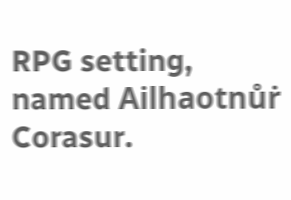RPG setting, named Ailhaotnůṙ Corasur.